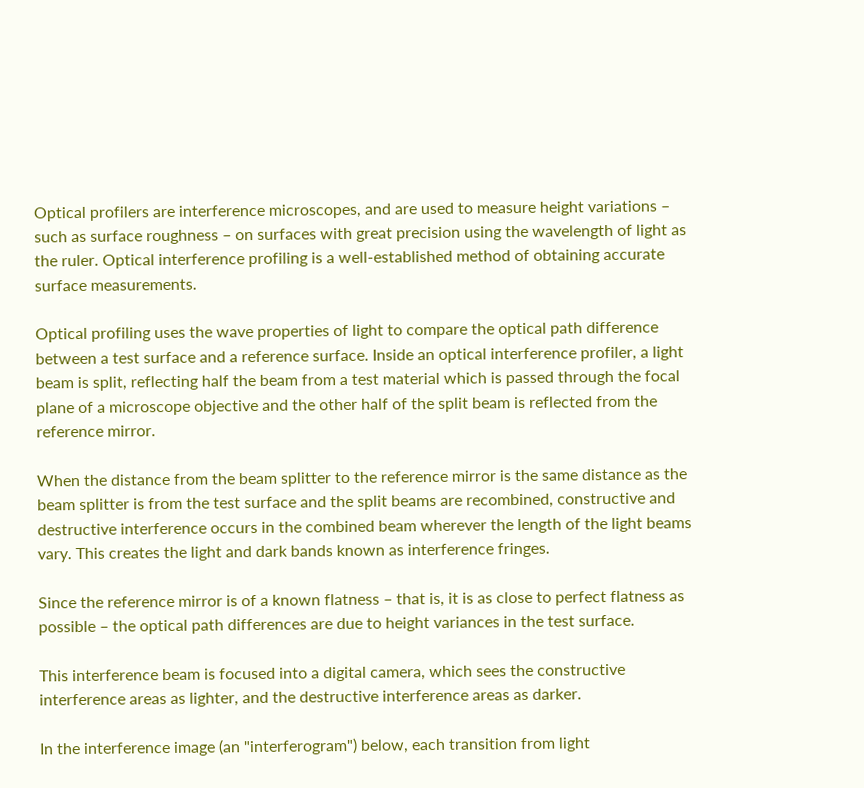Optical profilers are interference microscopes, and are used to measure height variations – such as surface roughness – on surfaces with great precision using the wavelength of light as the ruler. Optical interference profiling is a well-established method of obtaining accurate surface measurements.

Optical profiling uses the wave properties of light to compare the optical path difference between a test surface and a reference surface. Inside an optical interference profiler, a light beam is split, reflecting half the beam from a test material which is passed through the focal plane of a microscope objective and the other half of the split beam is reflected from the reference mirror.

When the distance from the beam splitter to the reference mirror is the same distance as the beam splitter is from the test surface and the split beams are recombined, constructive and destructive interference occurs in the combined beam wherever the length of the light beams vary. This creates the light and dark bands known as interference fringes.

Since the reference mirror is of a known flatness – that is, it is as close to perfect flatness as possible – the optical path differences are due to height variances in the test surface.

This interference beam is focused into a digital camera, which sees the constructive interference areas as lighter, and the destructive interference areas as darker.

In the interference image (an "interferogram") below, each transition from light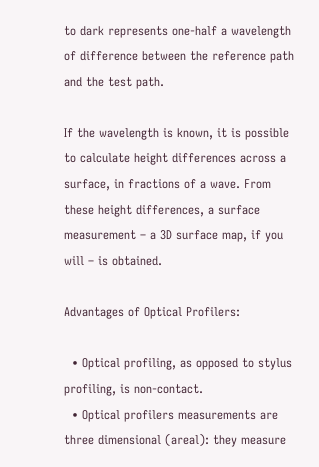to dark represents one-half a wavelength of difference between the reference path and the test path.

If the wavelength is known, it is possible to calculate height differences across a surface, in fractions of a wave. From these height differences, a surface measurement – a 3D surface map, if you will – is obtained.

Advantages of Optical Profilers:

  • Optical profiling, as opposed to stylus profiling, is non-contact.
  • Optical profilers measurements are three dimensional (areal): they measure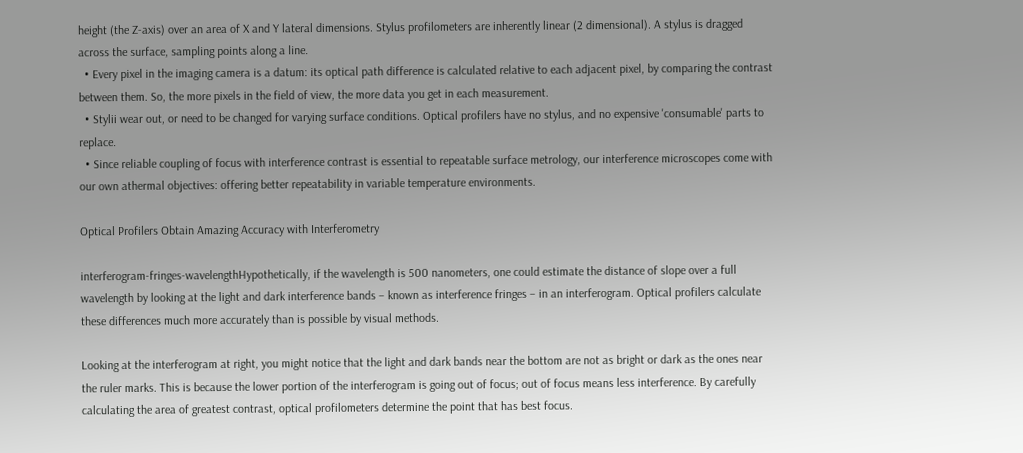height (the Z-axis) over an area of X and Y lateral dimensions. Stylus profilometers are inherently linear (2 dimensional). A stylus is dragged across the surface, sampling points along a line.
  • Every pixel in the imaging camera is a datum: its optical path difference is calculated relative to each adjacent pixel, by comparing the contrast between them. So, the more pixels in the field of view, the more data you get in each measurement.
  • Stylii wear out, or need to be changed for varying surface conditions. Optical profilers have no stylus, and no expensive 'consumable' parts to replace.
  • Since reliable coupling of focus with interference contrast is essential to repeatable surface metrology, our interference microscopes come with our own athermal objectives: offering better repeatability in variable temperature environments.

Optical Profilers Obtain Amazing Accuracy with Interferometry

interferogram-fringes-wavelengthHypothetically, if the wavelength is 500 nanometers, one could estimate the distance of slope over a full wavelength by looking at the light and dark interference bands – known as interference fringes – in an interferogram. Optical profilers calculate these differences much more accurately than is possible by visual methods.

Looking at the interferogram at right, you might notice that the light and dark bands near the bottom are not as bright or dark as the ones near the ruler marks. This is because the lower portion of the interferogram is going out of focus; out of focus means less interference. By carefully calculating the area of greatest contrast, optical profilometers determine the point that has best focus.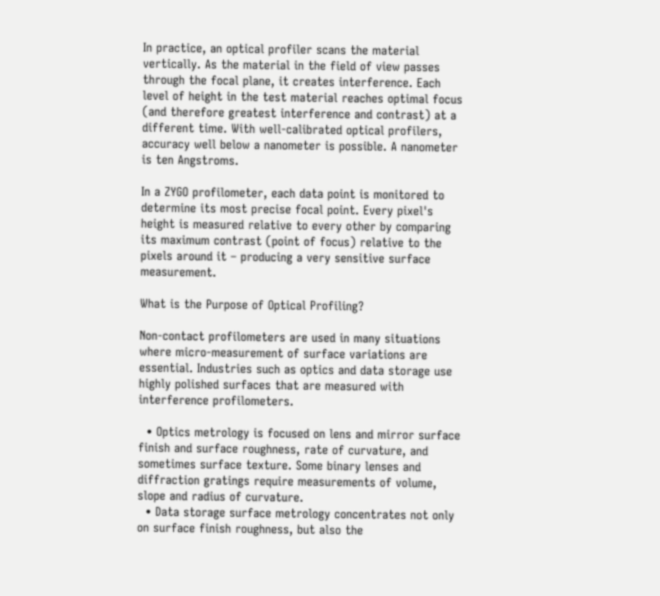In practice, an optical profiler scans the material vertically. As the material in the field of view passes through the focal plane, it creates interference. Each level of height in the test material reaches optimal focus (and therefore greatest interference and contrast) at a different time. With well-calibrated optical profilers, accuracy well below a nanometer is possible. A nanometer is ten Angstroms.

In a ZYGO profilometer, each data point is monitored to determine its most precise focal point. Every pixel's height is measured relative to every other by comparing its maximum contrast (point of focus) relative to the pixels around it – producing a very sensitive surface measurement.

What is the Purpose of Optical Profiling?

Non-contact profilometers are used in many situations where micro-measurement of surface variations are essential. Industries such as optics and data storage use highly polished surfaces that are measured with interference profilometers.

  • Optics metrology is focused on lens and mirror surface finish and surface roughness, rate of curvature, and sometimes surface texture. Some binary lenses and diffraction gratings require measurements of volume, slope and radius of curvature.
  • Data storage surface metrology concentrates not only on surface finish roughness, but also the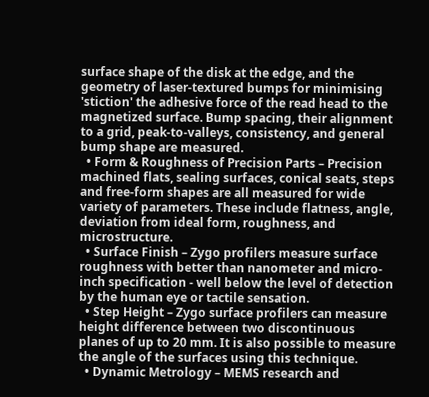surface shape of the disk at the edge, and the geometry of laser-textured bumps for minimising 'stiction' the adhesive force of the read head to the magnetized surface. Bump spacing, their alignment to a grid, peak-to-valleys, consistency, and general bump shape are measured.
  • Form & Roughness of Precision Parts – Precision machined flats, sealing surfaces, conical seats, steps and free-form shapes are all measured for wide variety of parameters. These include flatness, angle, deviation from ideal form, roughness, and microstructure.
  • Surface Finish – Zygo profilers measure surface roughness with better than nanometer and micro-inch specification - well below the level of detection by the human eye or tactile sensation.
  • Step Height – Zygo surface profilers can measure height difference between two discontinuous planes of up to 20 mm. It is also possible to measure the angle of the surfaces using this technique.
  • Dynamic Metrology – MEMS research and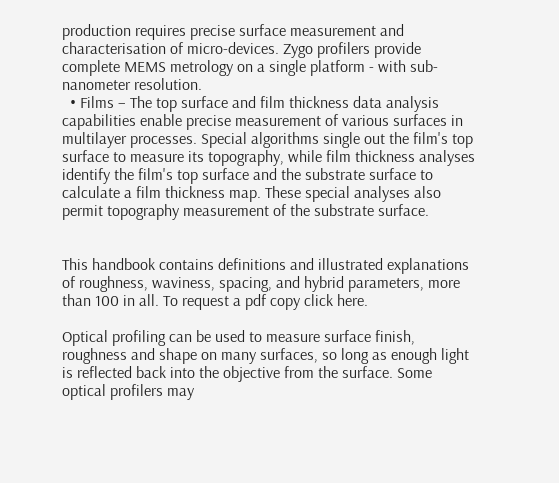production requires precise surface measurement and characterisation of micro-devices. Zygo profilers provide complete MEMS metrology on a single platform - with sub-nanometer resolution.
  • Films – The top surface and film thickness data analysis capabilities enable precise measurement of various surfaces in multilayer processes. Special algorithms single out the film's top surface to measure its topography, while film thickness analyses identify the film's top surface and the substrate surface to calculate a film thickness map. These special analyses also permit topography measurement of the substrate surface.


This handbook contains definitions and illustrated explanations of roughness, waviness, spacing, and hybrid parameters, more than 100 in all. To request a pdf copy click here.

Optical profiling can be used to measure surface finish, roughness and shape on many surfaces, so long as enough light is reflected back into the objective from the surface. Some optical profilers may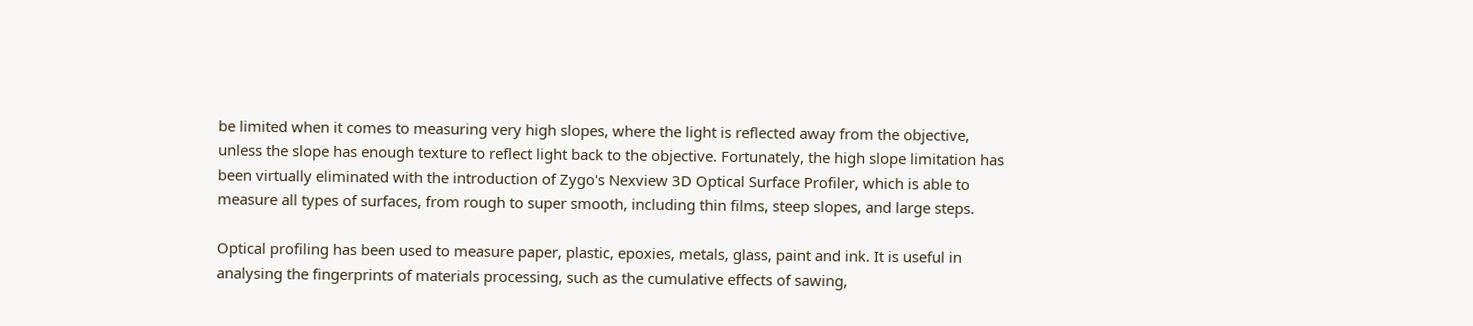be limited when it comes to measuring very high slopes, where the light is reflected away from the objective, unless the slope has enough texture to reflect light back to the objective. Fortunately, the high slope limitation has been virtually eliminated with the introduction of Zygo's Nexview 3D Optical Surface Profiler, which is able to measure all types of surfaces, from rough to super smooth, including thin films, steep slopes, and large steps.

Optical profiling has been used to measure paper, plastic, epoxies, metals, glass, paint and ink. It is useful in analysing the fingerprints of materials processing, such as the cumulative effects of sawing,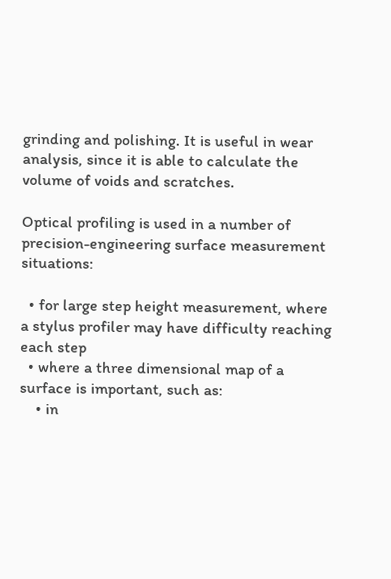grinding and polishing. It is useful in wear analysis, since it is able to calculate the volume of voids and scratches.

Optical profiling is used in a number of precision-engineering surface measurement situations:

  • for large step height measurement, where a stylus profiler may have difficulty reaching each step
  • where a three dimensional map of a surface is important, such as:
    • in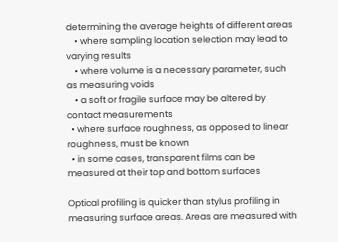determining the average heights of different areas
    • where sampling location selection may lead to varying results
    • where volume is a necessary parameter, such as measuring voids
    • a soft or fragile surface may be altered by contact measurements
  • where surface roughness, as opposed to linear roughness, must be known
  • in some cases, transparent films can be measured at their top and bottom surfaces

Optical profiling is quicker than stylus profiling in measuring surface areas. Areas are measured with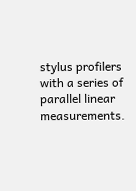stylus profilers with a series of parallel linear measurements.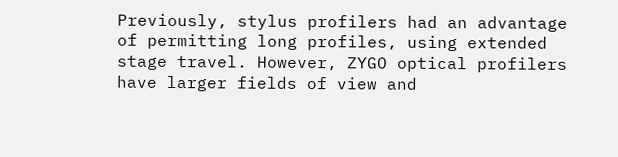Previously, stylus profilers had an advantage of permitting long profiles, using extended stage travel. However, ZYGO optical profilers have larger fields of view and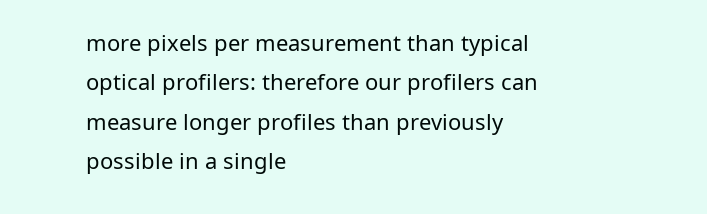more pixels per measurement than typical optical profilers: therefore our profilers can measure longer profiles than previously possible in a single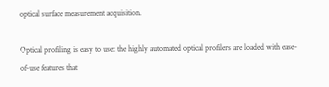optical surface measurement acquisition.

Optical profiling is easy to use: the highly automated optical profilers are loaded with ease-of-use features that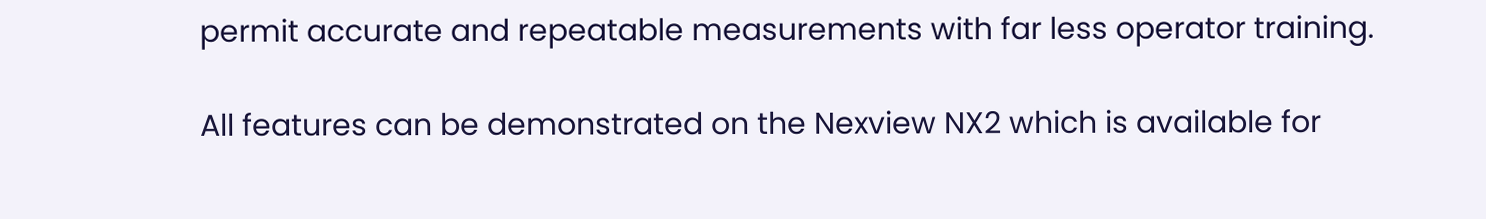permit accurate and repeatable measurements with far less operator training.

All features can be demonstrated on the Nexview NX2 which is available for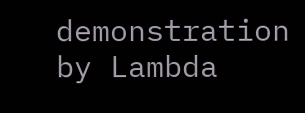demonstration by Lambda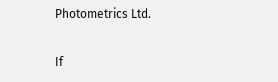Photometrics Ltd.

If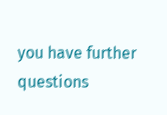you have further questions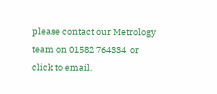please contact our Metrology team on 01582 764334  or click to email.